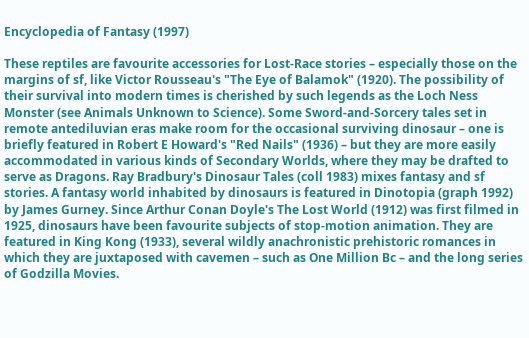Encyclopedia of Fantasy (1997)

These reptiles are favourite accessories for Lost-Race stories – especially those on the margins of sf, like Victor Rousseau's "The Eye of Balamok" (1920). The possibility of their survival into modern times is cherished by such legends as the Loch Ness Monster (see Animals Unknown to Science). Some Sword-and-Sorcery tales set in remote antediluvian eras make room for the occasional surviving dinosaur – one is briefly featured in Robert E Howard's "Red Nails" (1936) – but they are more easily accommodated in various kinds of Secondary Worlds, where they may be drafted to serve as Dragons. Ray Bradbury's Dinosaur Tales (coll 1983) mixes fantasy and sf stories. A fantasy world inhabited by dinosaurs is featured in Dinotopia (graph 1992) by James Gurney. Since Arthur Conan Doyle's The Lost World (1912) was first filmed in 1925, dinosaurs have been favourite subjects of stop-motion animation. They are featured in King Kong (1933), several wildly anachronistic prehistoric romances in which they are juxtaposed with cavemen – such as One Million Bc – and the long series of Godzilla Movies.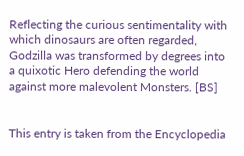Reflecting the curious sentimentality with which dinosaurs are often regarded, Godzilla was transformed by degrees into a quixotic Hero defending the world against more malevolent Monsters. [BS]


This entry is taken from the Encyclopedia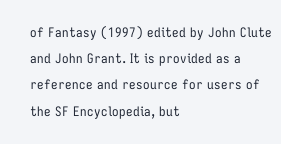of Fantasy (1997) edited by John Clute and John Grant. It is provided as a reference and resource for users of the SF Encyclopedia, but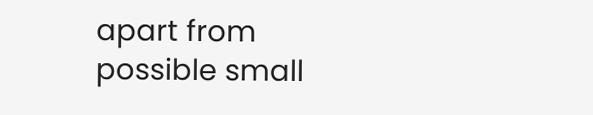apart from possible small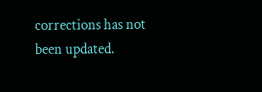corrections has not been updated.